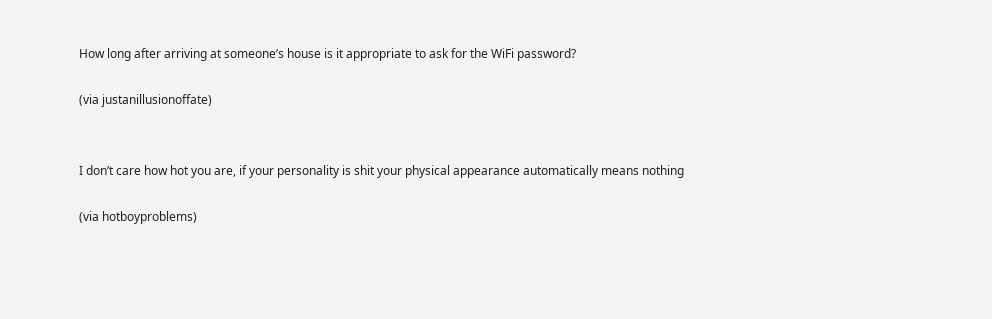How long after arriving at someone’s house is it appropriate to ask for the WiFi password?

(via justanillusionoffate)


I don’t care how hot you are, if your personality is shit your physical appearance automatically means nothing

(via hotboyproblems)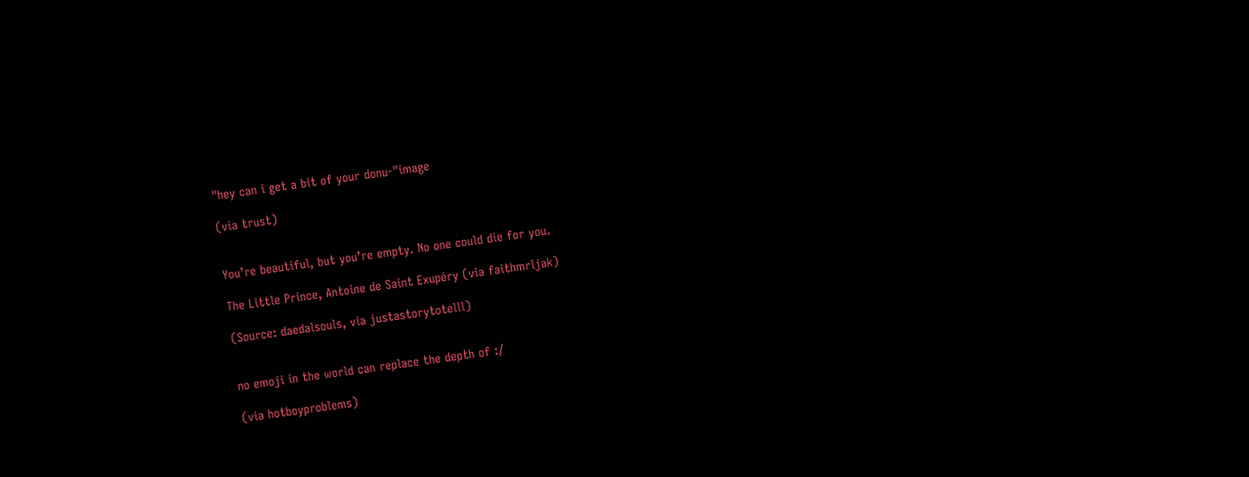"hey can i get a bit of your donu-"image

(via trust)


You’re beautiful, but you’re empty. No one could die for you.

The Little Prince, Antoine de Saint Exupéry (via faithmrljak)

(Source: daedalsouls, via justastorytotelll)


no emoji in the world can replace the depth of :/

(via hotboyproblems)